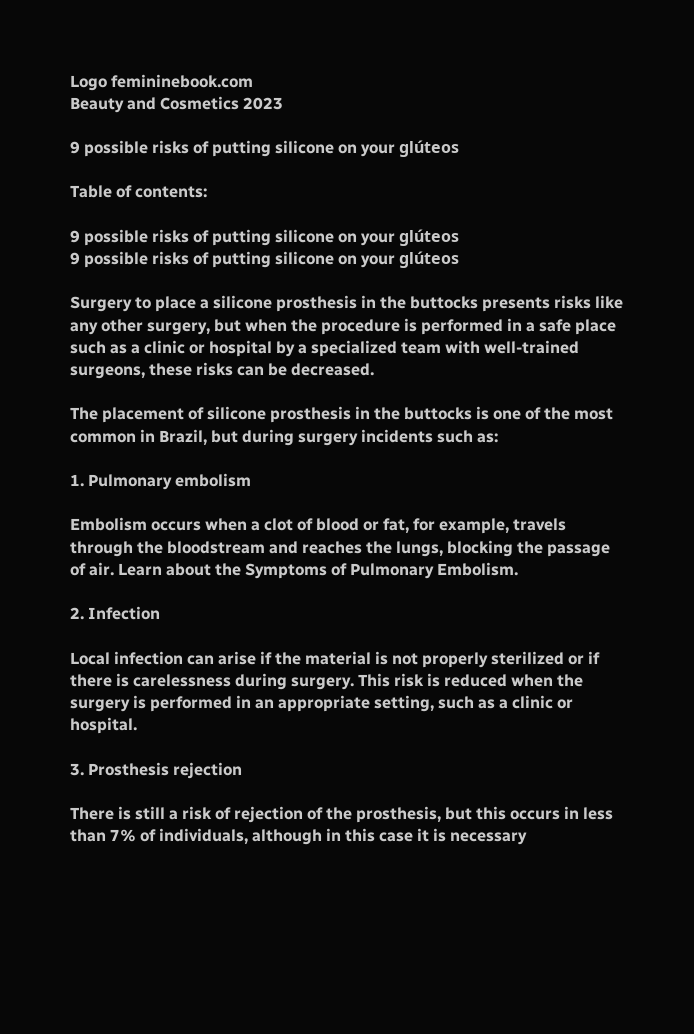Logo femininebook.com
Beauty and Cosmetics 2023

9 possible risks of putting silicone on your glúteos

Table of contents:

9 possible risks of putting silicone on your glúteos
9 possible risks of putting silicone on your glúteos

Surgery to place a silicone prosthesis in the buttocks presents risks like any other surgery, but when the procedure is performed in a safe place such as a clinic or hospital by a specialized team with well-trained surgeons, these risks can be decreased.

The placement of silicone prosthesis in the buttocks is one of the most common in Brazil, but during surgery incidents such as:

1. Pulmonary embolism

Embolism occurs when a clot of blood or fat, for example, travels through the bloodstream and reaches the lungs, blocking the passage of air. Learn about the Symptoms of Pulmonary Embolism.

2. Infection

Local infection can arise if the material is not properly sterilized or if there is carelessness during surgery. This risk is reduced when the surgery is performed in an appropriate setting, such as a clinic or hospital.

3. Prosthesis rejection

There is still a risk of rejection of the prosthesis, but this occurs in less than 7% of individuals, although in this case it is necessary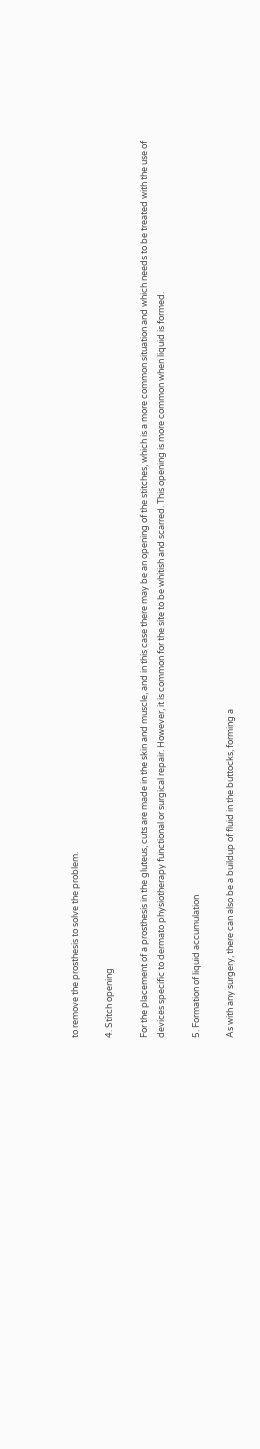to remove the prosthesis to solve the problem.

4. Stitch opening

For the placement of a prosthesis in the gluteus, cuts are made in the skin and muscle, and in this case there may be an opening of the stitches, which is a more common situation and which needs to be treated with the use of devices specific to dermato physiotherapy functional or surgical repair. However, it is common for the site to be whitish and scarred. This opening is more common when liquid is formed.

5. Formation of liquid accumulation

As with any surgery, there can also be a buildup of fluid in the buttocks, forming a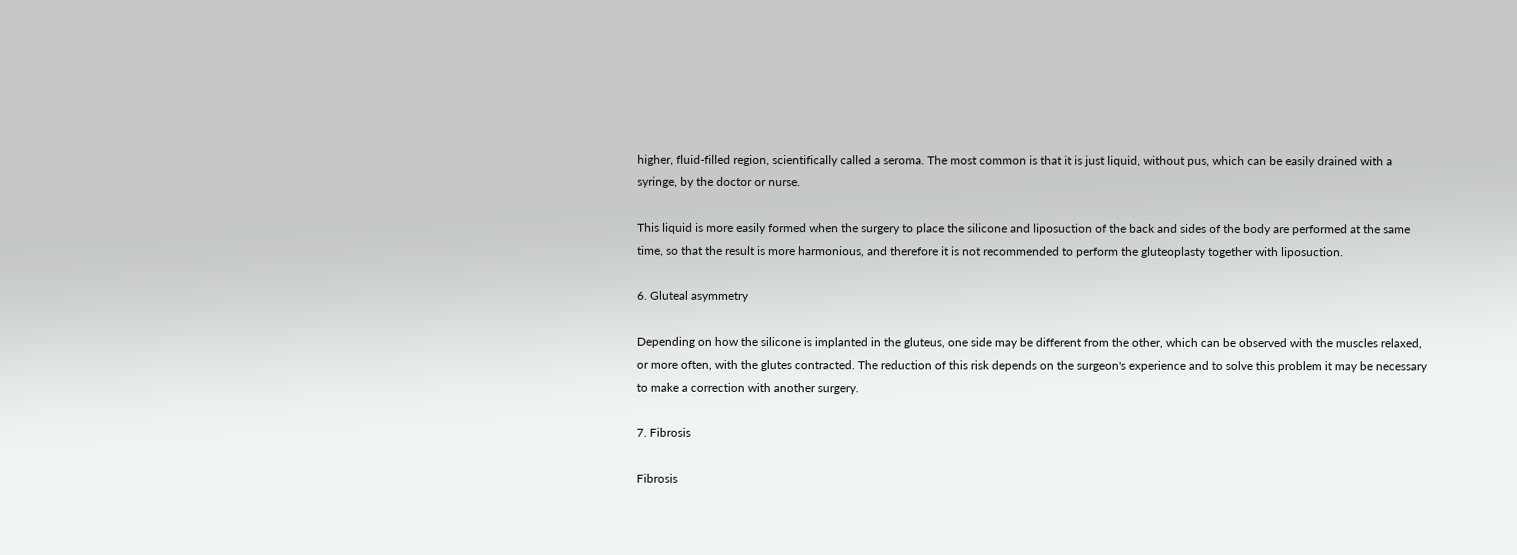higher, fluid-filled region, scientifically called a seroma. The most common is that it is just liquid, without pus, which can be easily drained with a syringe, by the doctor or nurse.

This liquid is more easily formed when the surgery to place the silicone and liposuction of the back and sides of the body are performed at the same time, so that the result is more harmonious, and therefore it is not recommended to perform the gluteoplasty together with liposuction.

6. Gluteal asymmetry

Depending on how the silicone is implanted in the gluteus, one side may be different from the other, which can be observed with the muscles relaxed, or more often, with the glutes contracted. The reduction of this risk depends on the surgeon's experience and to solve this problem it may be necessary to make a correction with another surgery.

7. Fibrosis

Fibrosis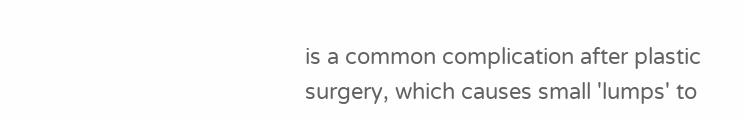is a common complication after plastic surgery, which causes small 'lumps' to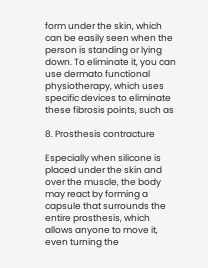form under the skin, which can be easily seen when the person is standing or lying down. To eliminate it, you can use dermato functional physiotherapy, which uses specific devices to eliminate these fibrosis points, such as

8. Prosthesis contracture

Especially when silicone is placed under the skin and over the muscle, the body may react by forming a capsule that surrounds the entire prosthesis, which allows anyone to move it, even turning the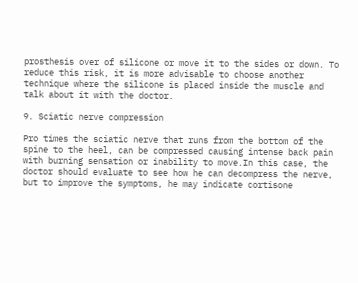prosthesis over of silicone or move it to the sides or down. To reduce this risk, it is more advisable to choose another technique where the silicone is placed inside the muscle and talk about it with the doctor.

9. Sciatic nerve compression

Pro times the sciatic nerve that runs from the bottom of the spine to the heel, can be compressed causing intense back pain with burning sensation or inability to move.In this case, the doctor should evaluate to see how he can decompress the nerve, but to improve the symptoms, he may indicate cortisone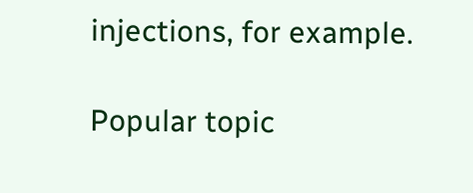injections, for example.

Popular topic